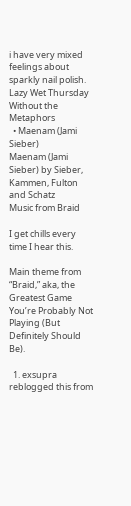i have very mixed feelings about sparkly nail polish.
Lazy Wet Thursday Without the Metaphors
  • Maenam (Jami Sieber)
Maenam (Jami Sieber) by Sieber, Kammen, Fulton and Schatz
Music from Braid

I get chills every time I hear this.

Main theme from “Braid,” aka, the Greatest Game You’re Probably Not Playing (But Definitely Should Be).

  1. exsupra reblogged this from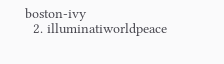boston-ivy
  2. illuminatiworldpeace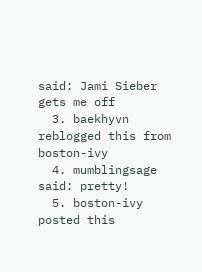said: Jami Sieber gets me off
  3. baekhyvn reblogged this from boston-ivy
  4. mumblingsage said: pretty!
  5. boston-ivy posted this